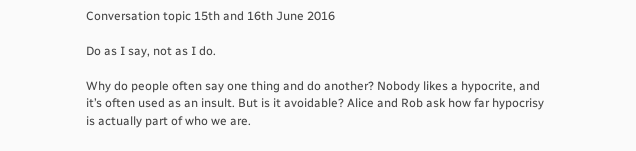Conversation topic 15th and 16th June 2016

Do as I say, not as I do.

Why do people often say one thing and do another? Nobody likes a hypocrite, and it’s often used as an insult. But is it avoidable? Alice and Rob ask how far hypocrisy is actually part of who we are.